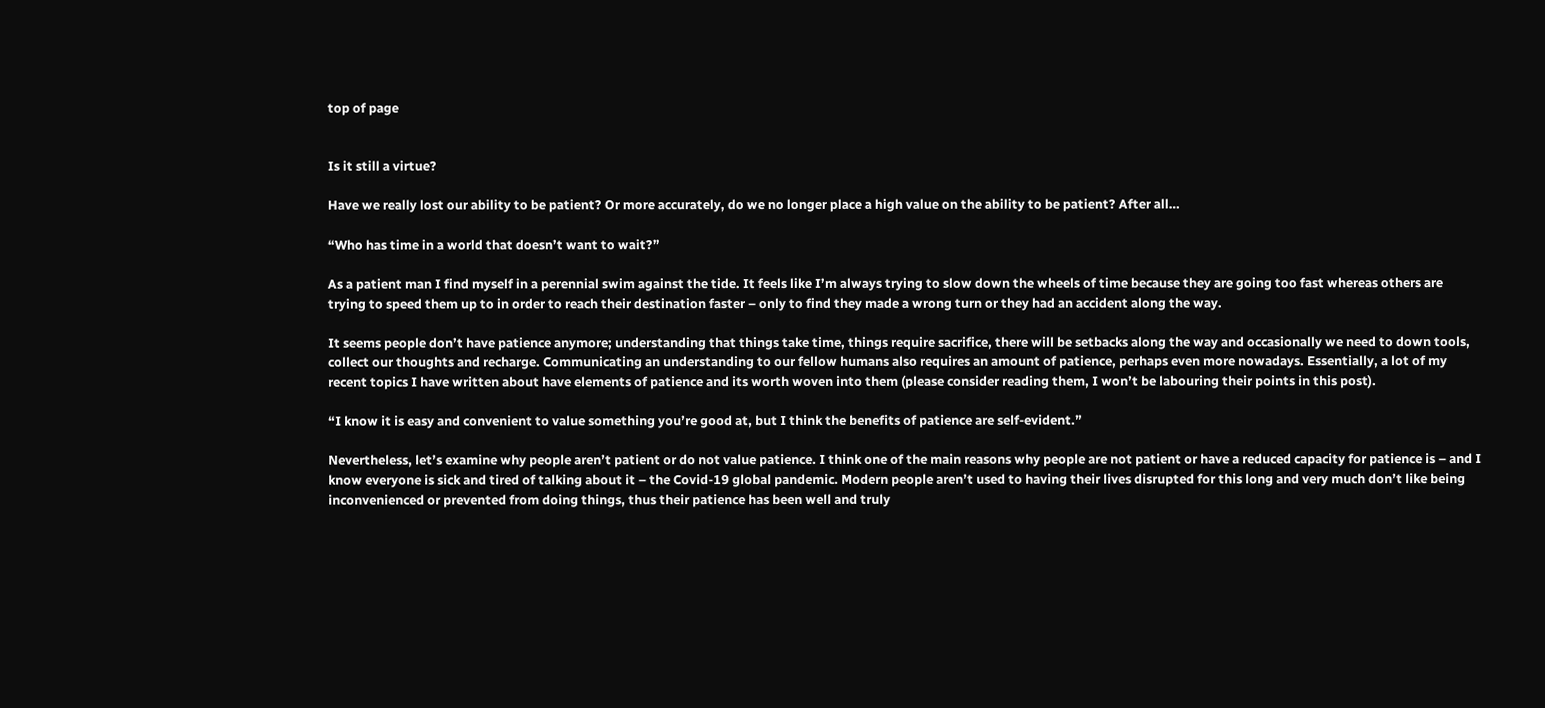top of page


Is it still a virtue?

Have we really lost our ability to be patient? Or more accurately, do we no longer place a high value on the ability to be patient? After all…

“Who has time in a world that doesn’t want to wait?”

As a patient man I find myself in a perennial swim against the tide. It feels like I’m always trying to slow down the wheels of time because they are going too fast whereas others are trying to speed them up to in order to reach their destination faster – only to find they made a wrong turn or they had an accident along the way.

It seems people don’t have patience anymore; understanding that things take time, things require sacrifice, there will be setbacks along the way and occasionally we need to down tools, collect our thoughts and recharge. Communicating an understanding to our fellow humans also requires an amount of patience, perhaps even more nowadays. Essentially, a lot of my recent topics I have written about have elements of patience and its worth woven into them (please consider reading them, I won’t be labouring their points in this post).

“I know it is easy and convenient to value something you’re good at, but I think the benefits of patience are self-evident.”

Nevertheless, let’s examine why people aren’t patient or do not value patience. I think one of the main reasons why people are not patient or have a reduced capacity for patience is – and I know everyone is sick and tired of talking about it – the Covid-19 global pandemic. Modern people aren’t used to having their lives disrupted for this long and very much don’t like being inconvenienced or prevented from doing things, thus their patience has been well and truly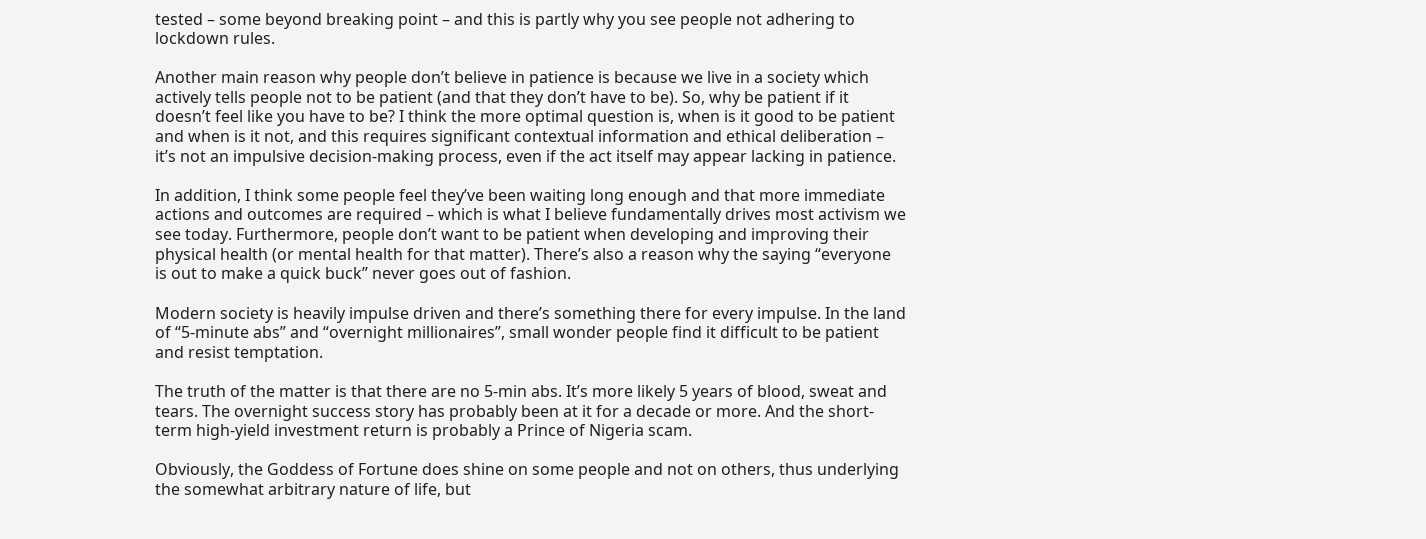tested – some beyond breaking point – and this is partly why you see people not adhering to lockdown rules.

Another main reason why people don’t believe in patience is because we live in a society which actively tells people not to be patient (and that they don’t have to be). So, why be patient if it doesn’t feel like you have to be? I think the more optimal question is, when is it good to be patient and when is it not, and this requires significant contextual information and ethical deliberation – it’s not an impulsive decision-making process, even if the act itself may appear lacking in patience.

In addition, I think some people feel they’ve been waiting long enough and that more immediate actions and outcomes are required – which is what I believe fundamentally drives most activism we see today. Furthermore, people don’t want to be patient when developing and improving their physical health (or mental health for that matter). There’s also a reason why the saying “everyone is out to make a quick buck” never goes out of fashion.

Modern society is heavily impulse driven and there’s something there for every impulse. In the land of “5-minute abs” and “overnight millionaires”, small wonder people find it difficult to be patient and resist temptation.

The truth of the matter is that there are no 5-min abs. It’s more likely 5 years of blood, sweat and tears. The overnight success story has probably been at it for a decade or more. And the short-term high-yield investment return is probably a Prince of Nigeria scam.

Obviously, the Goddess of Fortune does shine on some people and not on others, thus underlying the somewhat arbitrary nature of life, but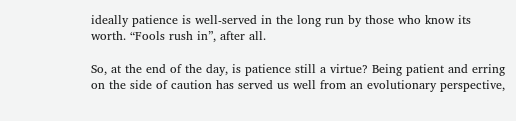ideally patience is well-served in the long run by those who know its worth. “Fools rush in”, after all.

So, at the end of the day, is patience still a virtue? Being patient and erring on the side of caution has served us well from an evolutionary perspective,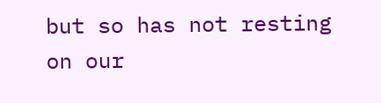but so has not resting on our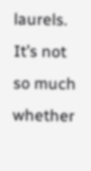laurels. It’s not so much whether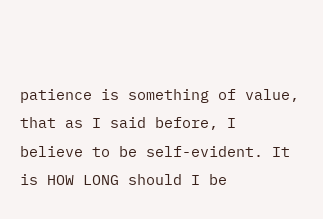patience is something of value, that as I said before, I believe to be self-evident. It is HOW LONG should I be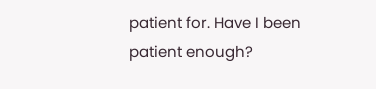patient for. Have I been patient enough?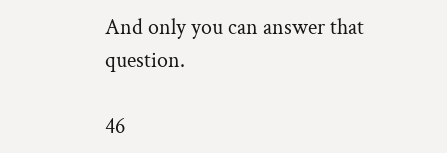And only you can answer that question.

46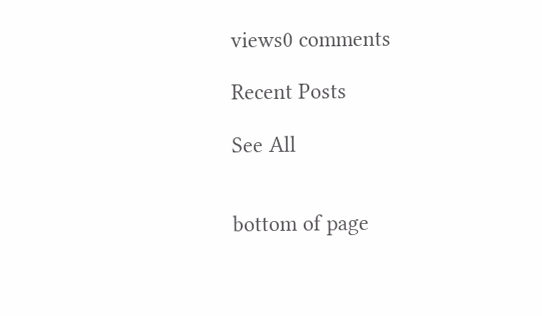views0 comments

Recent Posts

See All


bottom of page